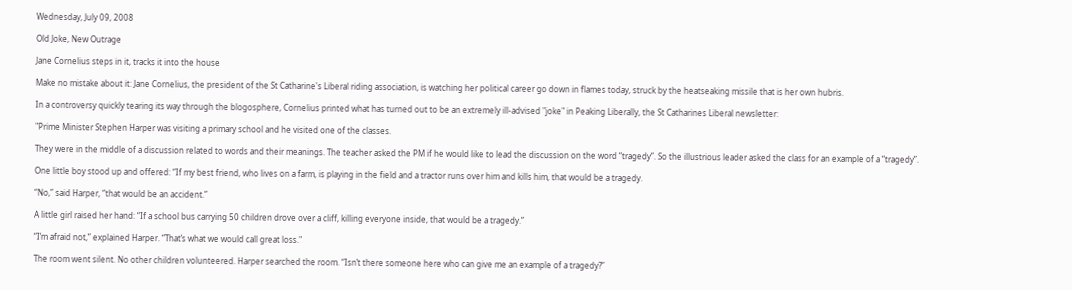Wednesday, July 09, 2008

Old Joke, New Outrage

Jane Cornelius steps in it, tracks it into the house

Make no mistake about it: Jane Cornelius, the president of the St Catharine's Liberal riding association, is watching her political career go down in flames today, struck by the heatseaking missile that is her own hubris.

In a controversy quickly tearing its way through the blogosphere, Cornelius printed what has turned out to be an extremely ill-advised "joke" in Peaking Liberally, the St Catharines Liberal newsletter:

"Prime Minister Stephen Harper was visiting a primary school and he visited one of the classes.

They were in the middle of a discussion related to words and their meanings. The teacher asked the PM if he would like to lead the discussion on the word “tragedy”. So the illustrious leader asked the class for an example of a “tragedy”.

One little boy stood up and offered: “If my best friend, who lives on a farm, is playing in the field and a tractor runs over him and kills him, that would be a tragedy.

“No,” said Harper, “that would be an accident.”

A little girl raised her hand: “If a school bus carrying 50 children drove over a cliff, killing everyone inside, that would be a tragedy.”

“I’m afraid not,” explained Harper. “That’s what we would call great loss."

The room went silent. No other children volunteered. Harper searched the room. “Isn’t there someone here who can give me an example of a tragedy?”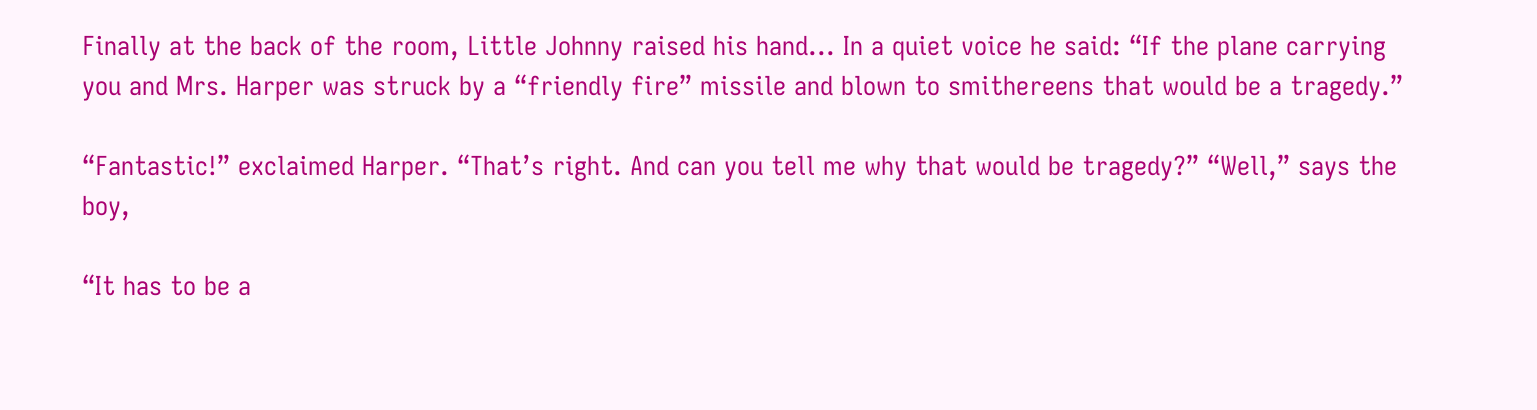Finally at the back of the room, Little Johnny raised his hand... In a quiet voice he said: “If the plane carrying you and Mrs. Harper was struck by a “friendly fire” missile and blown to smithereens that would be a tragedy.”

“Fantastic!” exclaimed Harper. “That’s right. And can you tell me why that would be tragedy?” “Well,” says the boy,

“It has to be a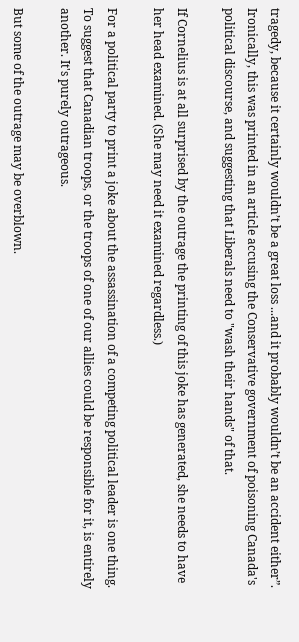tragedy, because it certainly wouldn’t be a great loss ...and it probably wouldn’t be an accident either”.
Ironically, this was printed in an article accusing the Conservative government of poisoning Canada's political discourse, and suggesting that Liberals need to "wash their hands" of that.

If Cornelius is at all surprised by the outrage the printing of this joke has generated, she needs to have her head examined. (She may need it examined regardless.)

For a political party to print a joke about the assassination of a competing political leader is one thing. To suggest that Canadian troops, or the troops of one of our allies could be responsible for it, is entirely another. It's purely outrageous.

But some of the outrage may be overblown.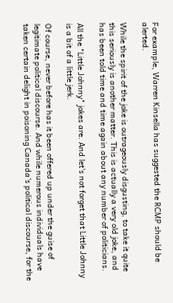For example, Warren Kinsella has suggested the RCMP should be alerted.

While the spirit of the joke is outrageously disgusting, to take it quite this seriously is another matter. This is actually a very old joke, and has been told time and time again about any number of politicians.

All the "Little Johnny" jokes are. And let's not forget that Little Johnny is a bit of a little jerk.

Of course, never before has it been offered up under the guise of legitimate political discourse. And while numerous individuals have taken certain delight in poisoning Canada's political discourse, for the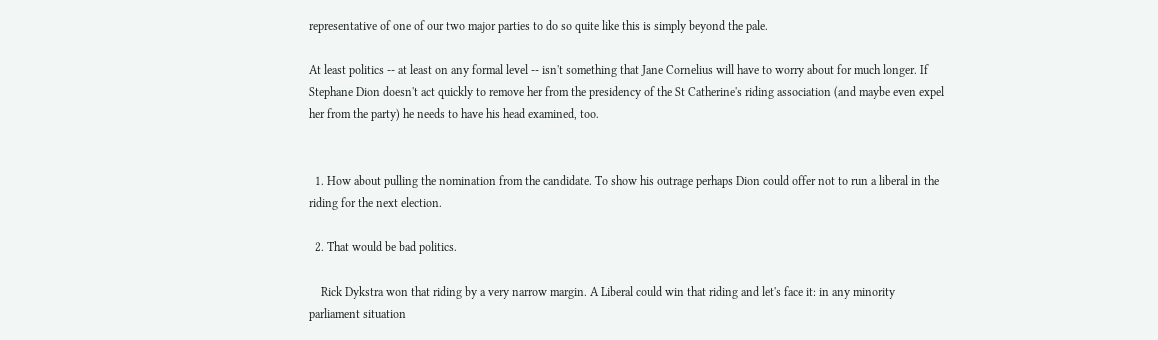representative of one of our two major parties to do so quite like this is simply beyond the pale.

At least politics -- at least on any formal level -- isn't something that Jane Cornelius will have to worry about for much longer. If Stephane Dion doesn't act quickly to remove her from the presidency of the St Catherine's riding association (and maybe even expel her from the party) he needs to have his head examined, too.


  1. How about pulling the nomination from the candidate. To show his outrage perhaps Dion could offer not to run a liberal in the riding for the next election.

  2. That would be bad politics.

    Rick Dykstra won that riding by a very narrow margin. A Liberal could win that riding and let's face it: in any minority parliament situation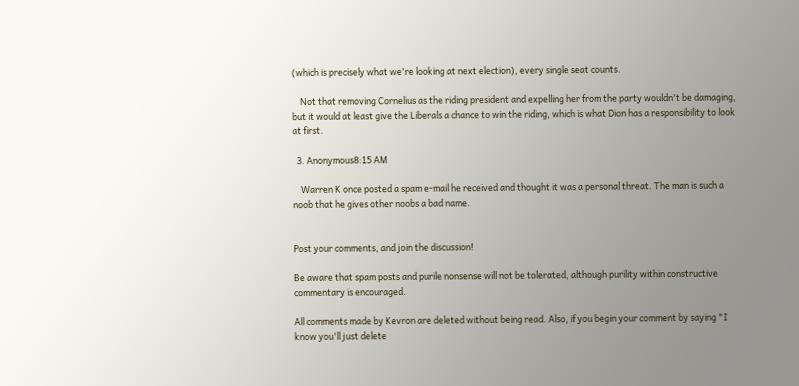(which is precisely what we're looking at next election), every single seat counts.

    Not that removing Cornelius as the riding president and expelling her from the party wouldn't be damaging, but it would at least give the Liberals a chance to win the riding, which is what Dion has a responsibility to look at first.

  3. Anonymous8:15 AM

    Warren K once posted a spam e-mail he received and thought it was a personal threat. The man is such a noob that he gives other noobs a bad name.


Post your comments, and join the discussion!

Be aware that spam posts and purile nonsense will not be tolerated, although purility within constructive commentary is encouraged.

All comments made by Kevron are deleted without being read. Also, if you begin your comment by saying "I know you'll just delete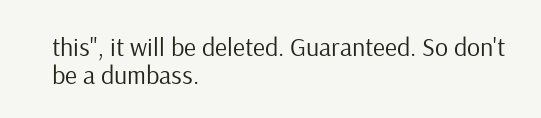this", it will be deleted. Guaranteed. So don't be a dumbass.